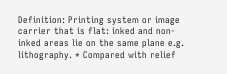Definition: Printing system or image carrier that is flat: inked and non-inked areas lie on the same plane e.g. lithography. * Compared with relief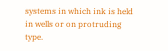systems in which ink is held in wells or on protruding type.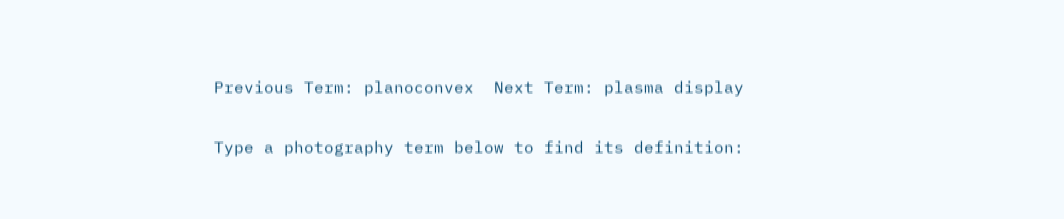Previous Term: planoconvex  Next Term: plasma display

Type a photography term below to find its definition: